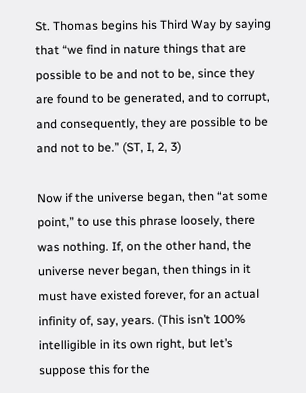St. Thomas begins his Third Way by saying that “we find in nature things that are possible to be and not to be, since they are found to be generated, and to corrupt, and consequently, they are possible to be and not to be.” (ST, I, 2, 3)

Now if the universe began, then “at some point,” to use this phrase loosely, there was nothing. If, on the other hand, the universe never began, then things in it must have existed forever, for an actual infinity of, say, years. (This isn’t 100% intelligible in its own right, but let’s suppose this for the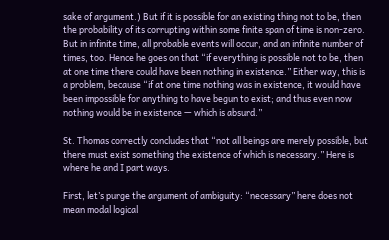sake of argument.) But if it is possible for an existing thing not to be, then the probability of its corrupting within some finite span of time is non-zero. But in infinite time, all probable events will occur, and an infinite number of times, too. Hence he goes on that “if everything is possible not to be, then at one time there could have been nothing in existence.” Either way, this is a problem, because “if at one time nothing was in existence, it would have been impossible for anything to have begun to exist; and thus even now nothing would be in existence — which is absurd.”

St. Thomas correctly concludes that “not all beings are merely possible, but there must exist something the existence of which is necessary.” Here is where he and I part ways.

First, let’s purge the argument of ambiguity: “necessary” here does not mean modal logical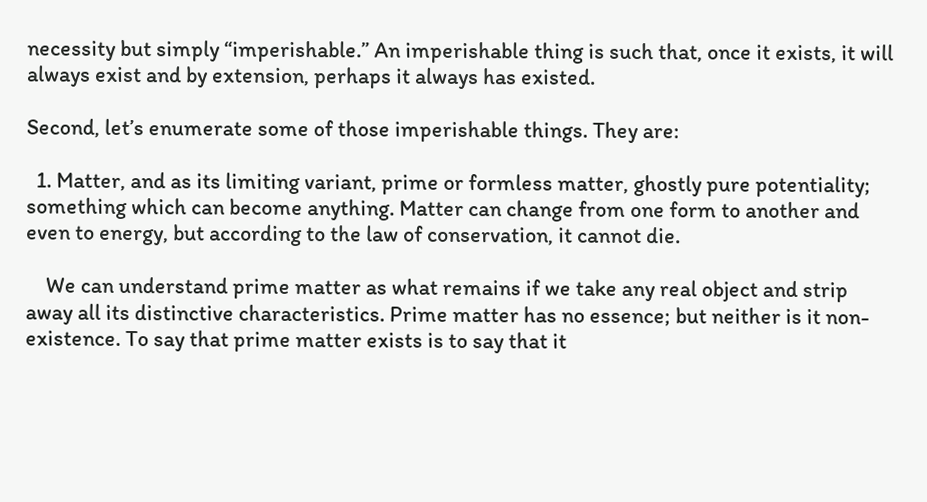necessity but simply “imperishable.” An imperishable thing is such that, once it exists, it will always exist and by extension, perhaps it always has existed.

Second, let’s enumerate some of those imperishable things. They are:

  1. Matter, and as its limiting variant, prime or formless matter, ghostly pure potentiality; something which can become anything. Matter can change from one form to another and even to energy, but according to the law of conservation, it cannot die.

    We can understand prime matter as what remains if we take any real object and strip away all its distinctive characteristics. Prime matter has no essence; but neither is it non-existence. To say that prime matter exists is to say that it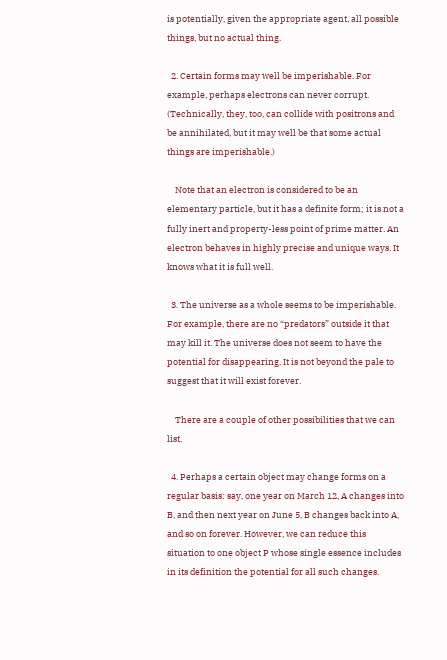is potentially, given the appropriate agent, all possible things, but no actual thing.

  2. Certain forms may well be imperishable. For example, perhaps electrons can never corrupt. (Technically, they, too, can collide with positrons and be annihilated, but it may well be that some actual things are imperishable.)

    Note that an electron is considered to be an elementary particle, but it has a definite form; it is not a fully inert and property-less point of prime matter. An electron behaves in highly precise and unique ways. It knows what it is full well.

  3. The universe as a whole seems to be imperishable. For example, there are no “predators” outside it that may kill it. The universe does not seem to have the potential for disappearing. It is not beyond the pale to suggest that it will exist forever.

    There are a couple of other possibilities that we can list.

  4. Perhaps a certain object may change forms on a regular basis: say, one year on March 12, A changes into B, and then next year on June 5, B changes back into A, and so on forever. However, we can reduce this situation to one object P whose single essence includes in its definition the potential for all such changes.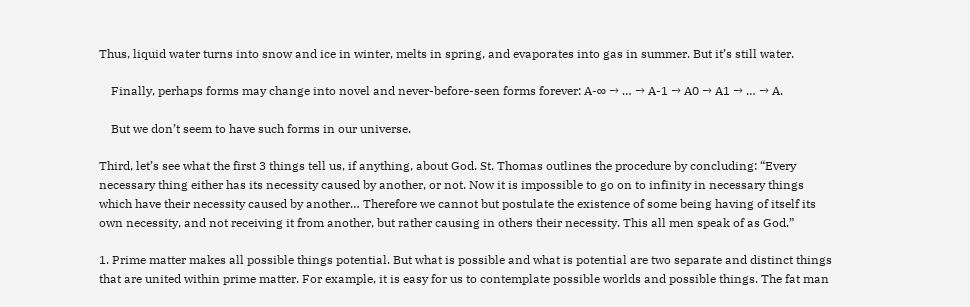Thus, liquid water turns into snow and ice in winter, melts in spring, and evaporates into gas in summer. But it’s still water.

    Finally, perhaps forms may change into novel and never-before-seen forms forever: A-∞ → … → A-1 → A0 → A1 → … → A.

    But we don’t seem to have such forms in our universe.

Third, let’s see what the first 3 things tell us, if anything, about God. St. Thomas outlines the procedure by concluding: “Every necessary thing either has its necessity caused by another, or not. Now it is impossible to go on to infinity in necessary things which have their necessity caused by another… Therefore we cannot but postulate the existence of some being having of itself its own necessity, and not receiving it from another, but rather causing in others their necessity. This all men speak of as God.”

1. Prime matter makes all possible things potential. But what is possible and what is potential are two separate and distinct things that are united within prime matter. For example, it is easy for us to contemplate possible worlds and possible things. The fat man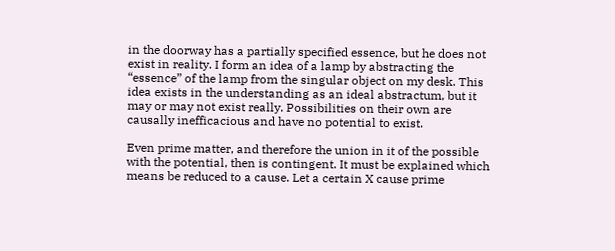in the doorway has a partially specified essence, but he does not exist in reality. I form an idea of a lamp by abstracting the “essence” of the lamp from the singular object on my desk. This idea exists in the understanding as an ideal abstractum, but it may or may not exist really. Possibilities on their own are causally inefficacious and have no potential to exist.

Even prime matter, and therefore the union in it of the possible with the potential, then is contingent. It must be explained which means be reduced to a cause. Let a certain X cause prime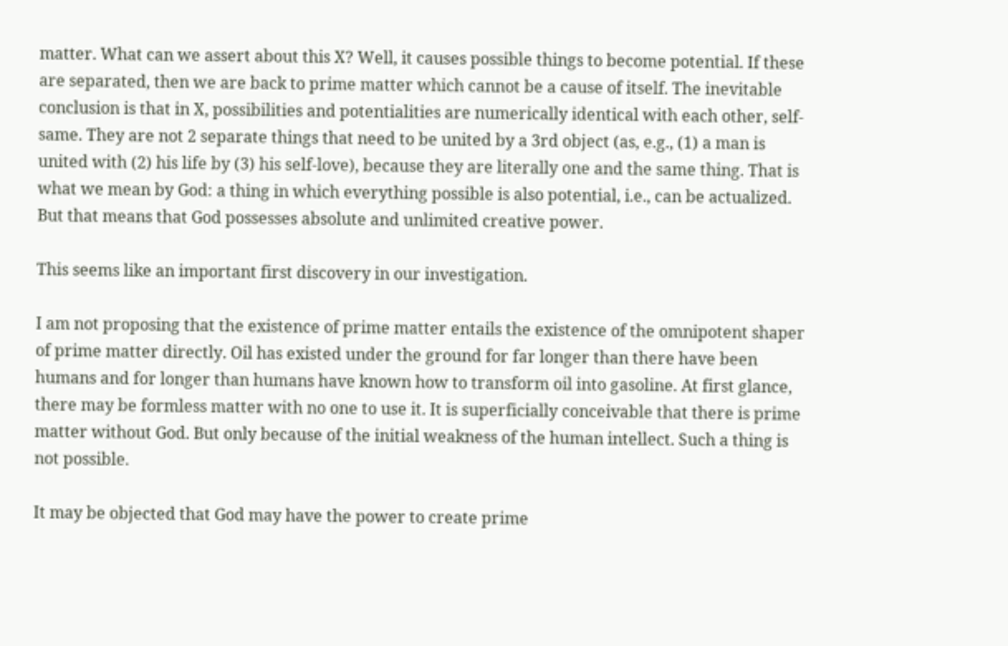matter. What can we assert about this X? Well, it causes possible things to become potential. If these are separated, then we are back to prime matter which cannot be a cause of itself. The inevitable conclusion is that in X, possibilities and potentialities are numerically identical with each other, self-same. They are not 2 separate things that need to be united by a 3rd object (as, e.g., (1) a man is united with (2) his life by (3) his self-love), because they are literally one and the same thing. That is what we mean by God: a thing in which everything possible is also potential, i.e., can be actualized. But that means that God possesses absolute and unlimited creative power.

This seems like an important first discovery in our investigation.

I am not proposing that the existence of prime matter entails the existence of the omnipotent shaper of prime matter directly. Oil has existed under the ground for far longer than there have been humans and for longer than humans have known how to transform oil into gasoline. At first glance, there may be formless matter with no one to use it. It is superficially conceivable that there is prime matter without God. But only because of the initial weakness of the human intellect. Such a thing is not possible.

It may be objected that God may have the power to create prime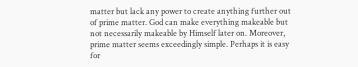matter but lack any power to create anything further out of prime matter. God can make everything makeable but not necessarily makeable by Himself later on. Moreover, prime matter seems exceedingly simple. Perhaps it is easy for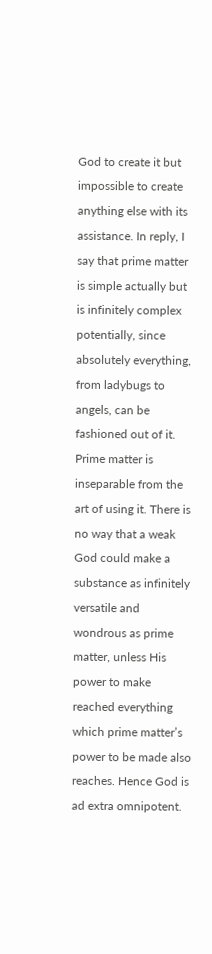God to create it but impossible to create anything else with its assistance. In reply, I say that prime matter is simple actually but is infinitely complex potentially, since absolutely everything, from ladybugs to angels, can be fashioned out of it. Prime matter is inseparable from the art of using it. There is no way that a weak God could make a substance as infinitely versatile and wondrous as prime matter, unless His power to make reached everything which prime matter’s power to be made also reaches. Hence God is ad extra omnipotent.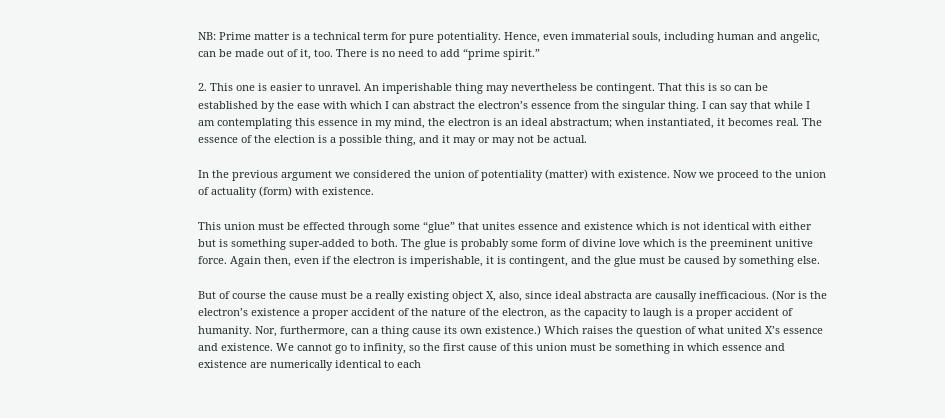NB: Prime matter is a technical term for pure potentiality. Hence, even immaterial souls, including human and angelic, can be made out of it, too. There is no need to add “prime spirit.”

2. This one is easier to unravel. An imperishable thing may nevertheless be contingent. That this is so can be established by the ease with which I can abstract the electron’s essence from the singular thing. I can say that while I am contemplating this essence in my mind, the electron is an ideal abstractum; when instantiated, it becomes real. The essence of the election is a possible thing, and it may or may not be actual.

In the previous argument we considered the union of potentiality (matter) with existence. Now we proceed to the union of actuality (form) with existence.

This union must be effected through some “glue” that unites essence and existence which is not identical with either but is something super-added to both. The glue is probably some form of divine love which is the preeminent unitive force. Again then, even if the electron is imperishable, it is contingent, and the glue must be caused by something else.

But of course the cause must be a really existing object X, also, since ideal abstracta are causally inefficacious. (Nor is the electron’s existence a proper accident of the nature of the electron, as the capacity to laugh is a proper accident of humanity. Nor, furthermore, can a thing cause its own existence.) Which raises the question of what united X’s essence and existence. We cannot go to infinity, so the first cause of this union must be something in which essence and existence are numerically identical to each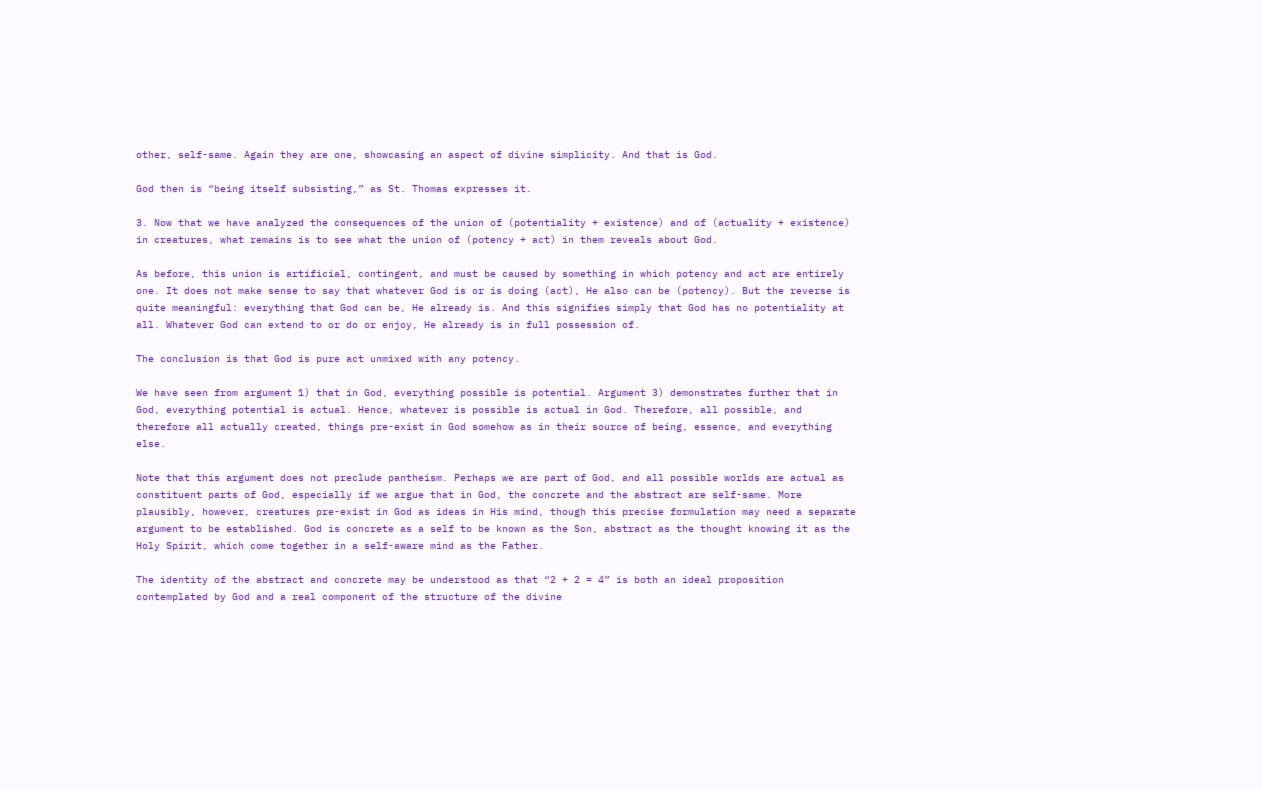other, self-same. Again they are one, showcasing an aspect of divine simplicity. And that is God.

God then is “being itself subsisting,” as St. Thomas expresses it.

3. Now that we have analyzed the consequences of the union of (potentiality + existence) and of (actuality + existence) in creatures, what remains is to see what the union of (potency + act) in them reveals about God.

As before, this union is artificial, contingent, and must be caused by something in which potency and act are entirely one. It does not make sense to say that whatever God is or is doing (act), He also can be (potency). But the reverse is quite meaningful: everything that God can be, He already is. And this signifies simply that God has no potentiality at all. Whatever God can extend to or do or enjoy, He already is in full possession of.

The conclusion is that God is pure act unmixed with any potency.

We have seen from argument 1) that in God, everything possible is potential. Argument 3) demonstrates further that in God, everything potential is actual. Hence, whatever is possible is actual in God. Therefore, all possible, and therefore all actually created, things pre-exist in God somehow as in their source of being, essence, and everything else.

Note that this argument does not preclude pantheism. Perhaps we are part of God, and all possible worlds are actual as constituent parts of God, especially if we argue that in God, the concrete and the abstract are self-same. More plausibly, however, creatures pre-exist in God as ideas in His mind, though this precise formulation may need a separate argument to be established. God is concrete as a self to be known as the Son, abstract as the thought knowing it as the Holy Spirit, which come together in a self-aware mind as the Father.

The identity of the abstract and concrete may be understood as that “2 + 2 = 4” is both an ideal proposition contemplated by God and a real component of the structure of the divine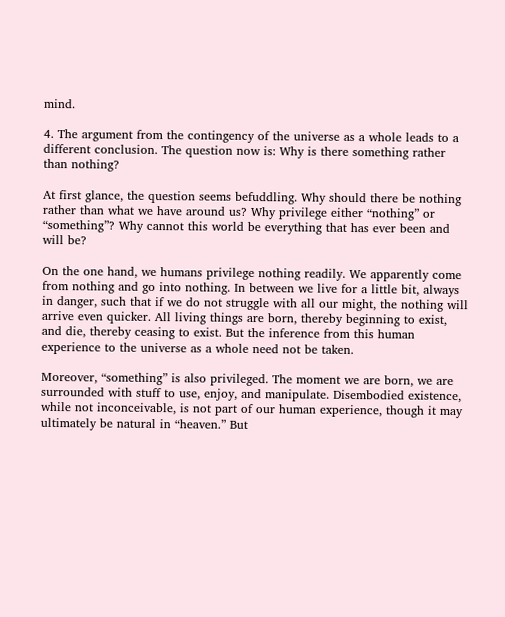mind.

4. The argument from the contingency of the universe as a whole leads to a different conclusion. The question now is: Why is there something rather than nothing?

At first glance, the question seems befuddling. Why should there be nothing rather than what we have around us? Why privilege either “nothing” or “something”? Why cannot this world be everything that has ever been and will be?

On the one hand, we humans privilege nothing readily. We apparently come from nothing and go into nothing. In between we live for a little bit, always in danger, such that if we do not struggle with all our might, the nothing will arrive even quicker. All living things are born, thereby beginning to exist, and die, thereby ceasing to exist. But the inference from this human experience to the universe as a whole need not be taken.

Moreover, “something” is also privileged. The moment we are born, we are surrounded with stuff to use, enjoy, and manipulate. Disembodied existence, while not inconceivable, is not part of our human experience, though it may ultimately be natural in “heaven.” But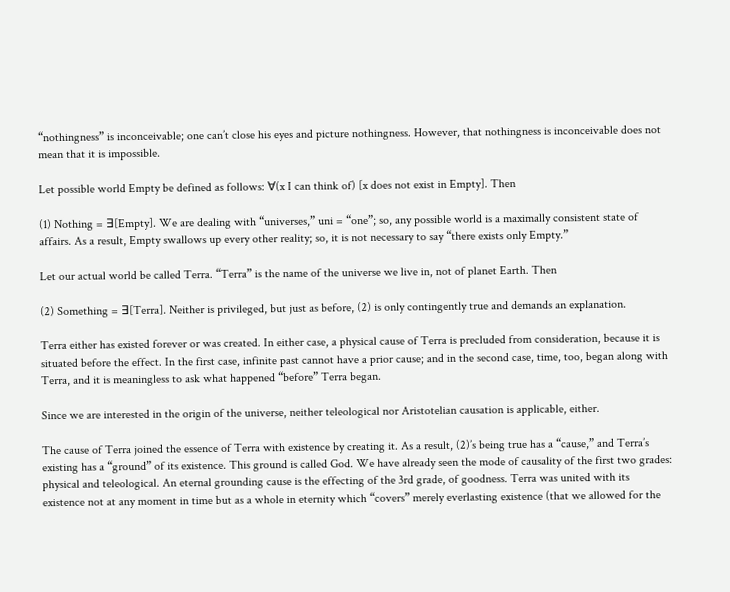“nothingness” is inconceivable; one can’t close his eyes and picture nothingness. However, that nothingness is inconceivable does not mean that it is impossible.

Let possible world Empty be defined as follows: ∀(x I can think of) [x does not exist in Empty]. Then

(1) Nothing = ∃[Empty]. We are dealing with “universes,” uni = “one”; so, any possible world is a maximally consistent state of affairs. As a result, Empty swallows up every other reality; so, it is not necessary to say “there exists only Empty.”

Let our actual world be called Terra. “Terra” is the name of the universe we live in, not of planet Earth. Then

(2) Something = ∃[Terra]. Neither is privileged, but just as before, (2) is only contingently true and demands an explanation.

Terra either has existed forever or was created. In either case, a physical cause of Terra is precluded from consideration, because it is situated before the effect. In the first case, infinite past cannot have a prior cause; and in the second case, time, too, began along with Terra, and it is meaningless to ask what happened “before” Terra began.

Since we are interested in the origin of the universe, neither teleological nor Aristotelian causation is applicable, either.

The cause of Terra joined the essence of Terra with existence by creating it. As a result, (2)’s being true has a “cause,” and Terra’s existing has a “ground” of its existence. This ground is called God. We have already seen the mode of causality of the first two grades: physical and teleological. An eternal grounding cause is the effecting of the 3rd grade, of goodness. Terra was united with its existence not at any moment in time but as a whole in eternity which “covers” merely everlasting existence (that we allowed for the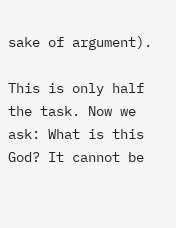sake of argument).

This is only half the task. Now we ask: What is this God? It cannot be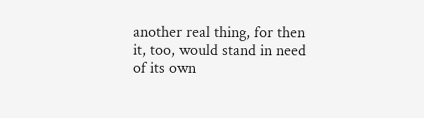another real thing, for then it, too, would stand in need of its own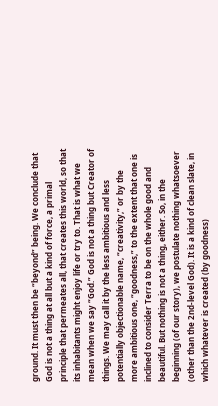ground. It must then be “beyond” being. We conclude that God is not a thing at all but a kind of force, a primal principle that permeates all, that creates this world, so that its inhabitants might enjoy life or try to. That is what we mean when we say “God.” God is not a thing but Creator of things. We may call it by the less ambitious and less potentially objectionable name, “creativity,” or by the more ambitious one, “goodness,” to the extent that one is inclined to consider Terra to be on the whole good and beautiful. But nothing is not a thing, either. So, in the beginning (of our story), we postulate nothing whatsoever (other than the 2nd-level God). It is a kind of clean slate, in which whatever is created (by goodness)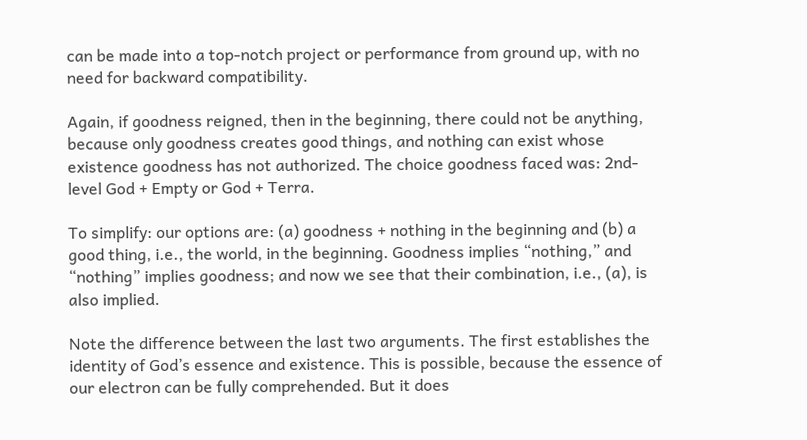can be made into a top-notch project or performance from ground up, with no need for backward compatibility.

Again, if goodness reigned, then in the beginning, there could not be anything, because only goodness creates good things, and nothing can exist whose existence goodness has not authorized. The choice goodness faced was: 2nd-level God + Empty or God + Terra.

To simplify: our options are: (a) goodness + nothing in the beginning and (b) a good thing, i.e., the world, in the beginning. Goodness implies “nothing,” and “nothing” implies goodness; and now we see that their combination, i.e., (a), is also implied.

Note the difference between the last two arguments. The first establishes the identity of God’s essence and existence. This is possible, because the essence of our electron can be fully comprehended. But it does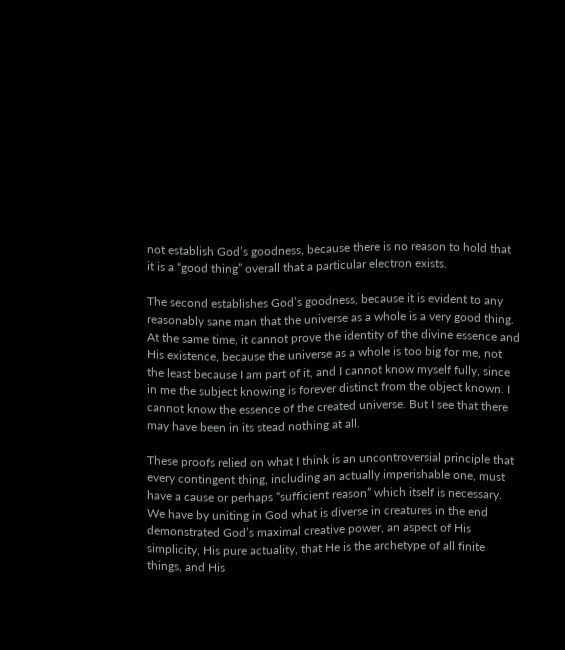not establish God’s goodness, because there is no reason to hold that it is a “good thing” overall that a particular electron exists.

The second establishes God’s goodness, because it is evident to any reasonably sane man that the universe as a whole is a very good thing. At the same time, it cannot prove the identity of the divine essence and His existence, because the universe as a whole is too big for me, not the least because I am part of it, and I cannot know myself fully, since in me the subject knowing is forever distinct from the object known. I cannot know the essence of the created universe. But I see that there may have been in its stead nothing at all.

These proofs relied on what I think is an uncontroversial principle that every contingent thing, including an actually imperishable one, must have a cause or perhaps “sufficient reason” which itself is necessary. We have by uniting in God what is diverse in creatures in the end demonstrated God’s maximal creative power, an aspect of His simplicity, His pure actuality, that He is the archetype of all finite things, and His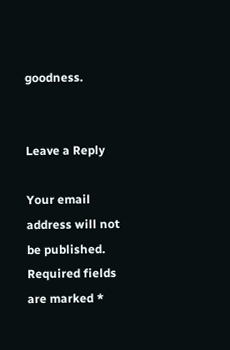goodness.


Leave a Reply

Your email address will not be published. Required fields are marked *